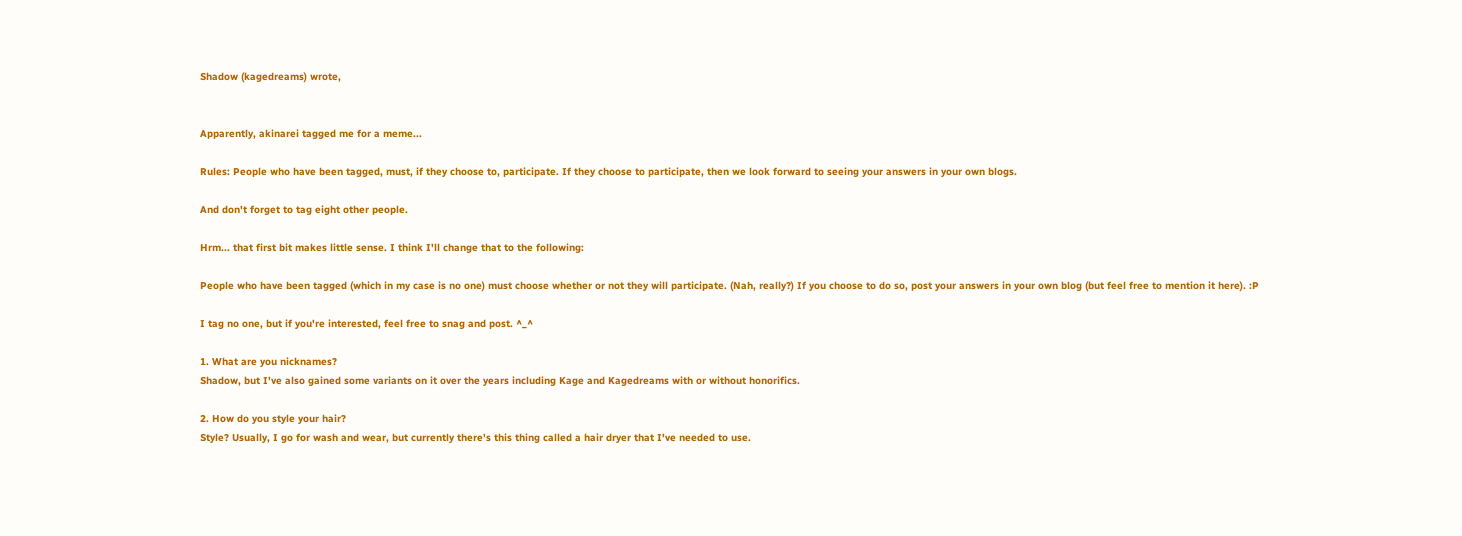Shadow (kagedreams) wrote,


Apparently, akinarei tagged me for a meme...

Rules: People who have been tagged, must, if they choose to, participate. If they choose to participate, then we look forward to seeing your answers in your own blogs.

And don't forget to tag eight other people.

Hrm... that first bit makes little sense. I think I'll change that to the following:

People who have been tagged (which in my case is no one) must choose whether or not they will participate. (Nah, really?) If you choose to do so, post your answers in your own blog (but feel free to mention it here). :P

I tag no one, but if you're interested, feel free to snag and post. ^_^

1. What are you nicknames?
Shadow, but I've also gained some variants on it over the years including Kage and Kagedreams with or without honorifics.

2. How do you style your hair?
Style? Usually, I go for wash and wear, but currently there's this thing called a hair dryer that I've needed to use.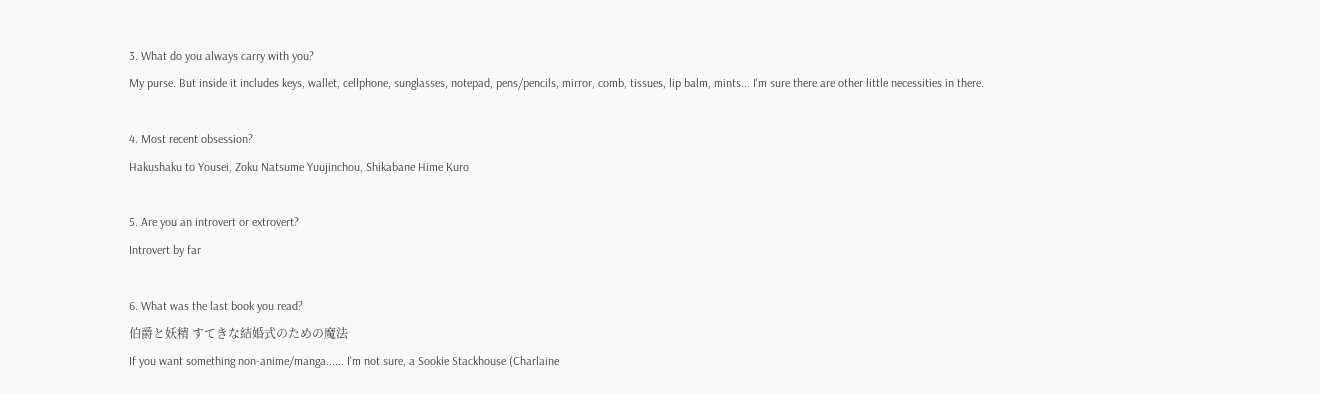3. What do you always carry with you?
My purse. But inside it includes keys, wallet, cellphone, sunglasses, notepad, pens/pencils, mirror, comb, tissues, lip balm, mints... I'm sure there are other little necessities in there.

4. Most recent obsession?
Hakushaku to Yousei, Zoku Natsume Yuujinchou, Shikabane Hime Kuro

5. Are you an introvert or extrovert?
Introvert by far

6. What was the last book you read?
伯爵と妖精 すてきな結婚式のための魔法
If you want something non-anime/manga...... I'm not sure, a Sookie Stackhouse (Charlaine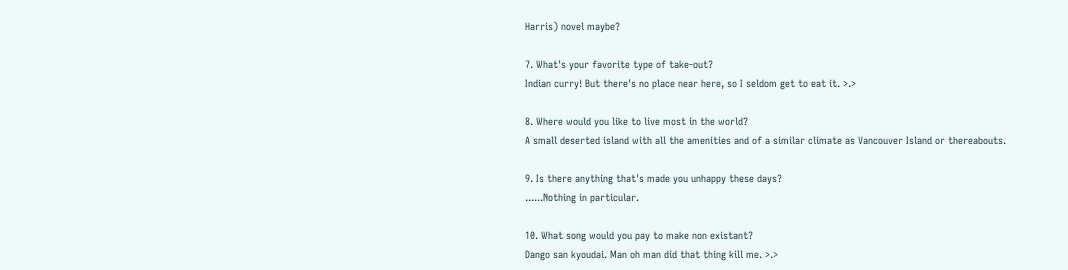Harris) novel maybe?

7. What's your favorite type of take-out?
Indian curry! But there's no place near here, so I seldom get to eat it. >.>

8. Where would you like to live most in the world?
A small deserted island with all the amenities and of a similar climate as Vancouver Island or thereabouts.

9. Is there anything that's made you unhappy these days?
......Nothing in particular.

10. What song would you pay to make non existant?
Dango san kyoudai. Man oh man did that thing kill me. >.>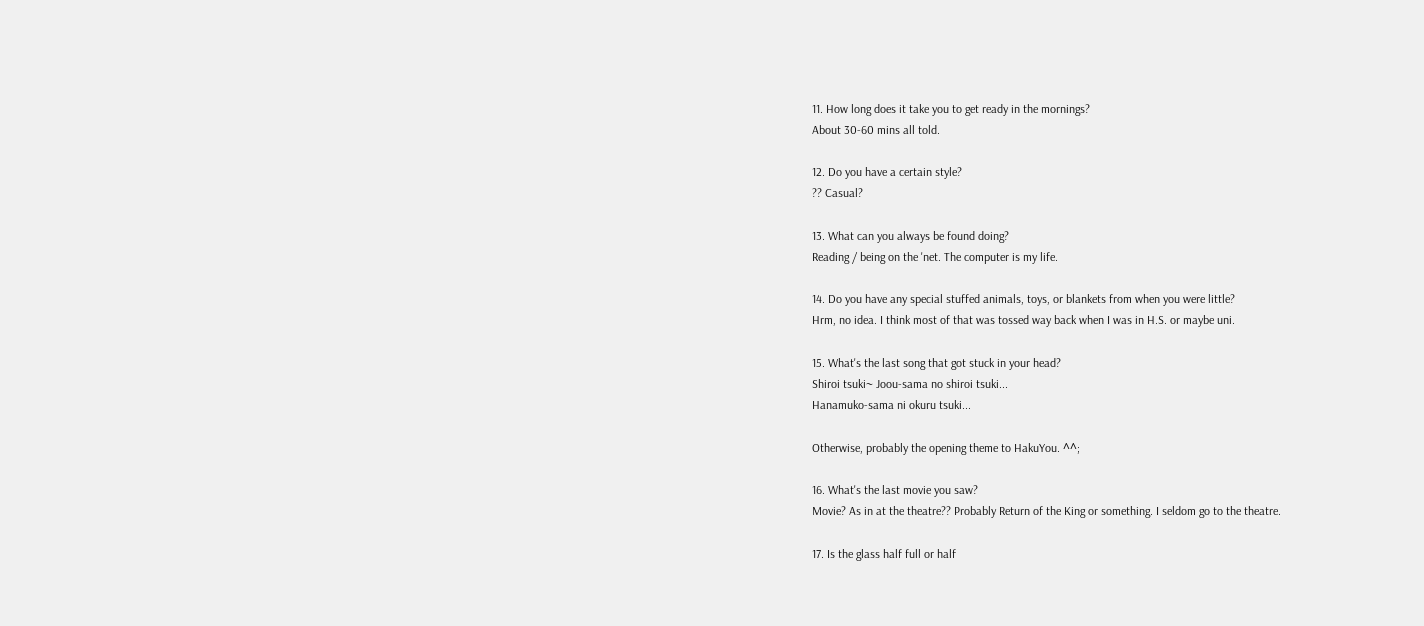11. How long does it take you to get ready in the mornings?
About 30-60 mins all told.

12. Do you have a certain style?
?? Casual?

13. What can you always be found doing?
Reading / being on the 'net. The computer is my life.

14. Do you have any special stuffed animals, toys, or blankets from when you were little?
Hrm, no idea. I think most of that was tossed way back when I was in H.S. or maybe uni.

15. What's the last song that got stuck in your head?
Shiroi tsuki~ Joou-sama no shiroi tsuki...
Hanamuko-sama ni okuru tsuki...

Otherwise, probably the opening theme to HakuYou. ^^;

16. What's the last movie you saw?
Movie? As in at the theatre?? Probably Return of the King or something. I seldom go to the theatre.

17. Is the glass half full or half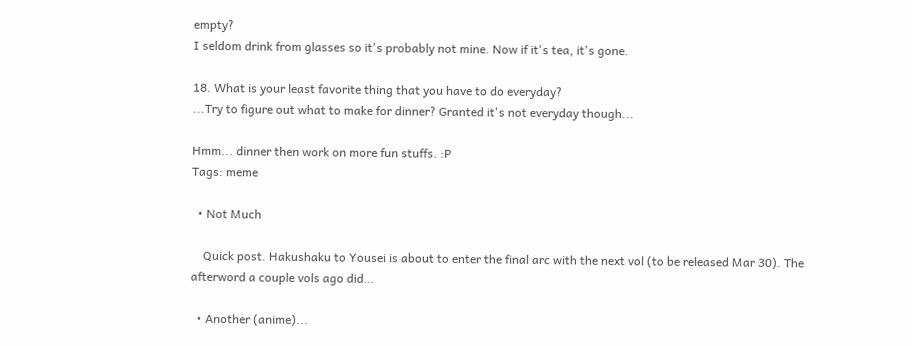empty?
I seldom drink from glasses so it's probably not mine. Now if it's tea, it's gone.

18. What is your least favorite thing that you have to do everyday?
...Try to figure out what to make for dinner? Granted it's not everyday though...

Hmm... dinner then work on more fun stuffs. :P
Tags: meme

  • Not Much

    Quick post. Hakushaku to Yousei is about to enter the final arc with the next vol (to be released Mar 30). The afterword a couple vols ago did…

  • Another (anime)...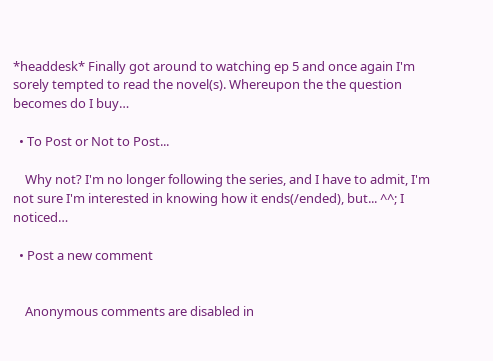*headdesk* Finally got around to watching ep 5 and once again I'm sorely tempted to read the novel(s). Whereupon the the question becomes do I buy…

  • To Post or Not to Post...

    Why not? I'm no longer following the series, and I have to admit, I'm not sure I'm interested in knowing how it ends(/ended), but... ^^; I noticed…

  • Post a new comment


    Anonymous comments are disabled in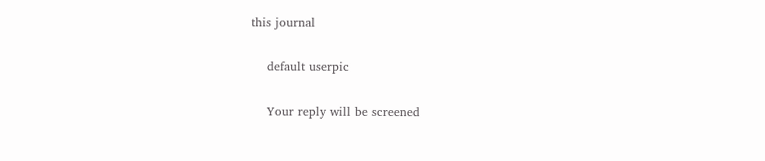this journal

    default userpic

    Your reply will be screened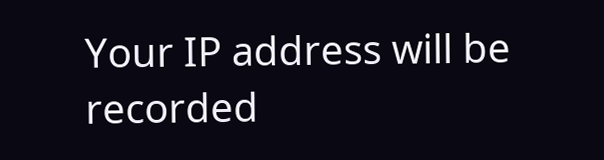Your IP address will be recorded